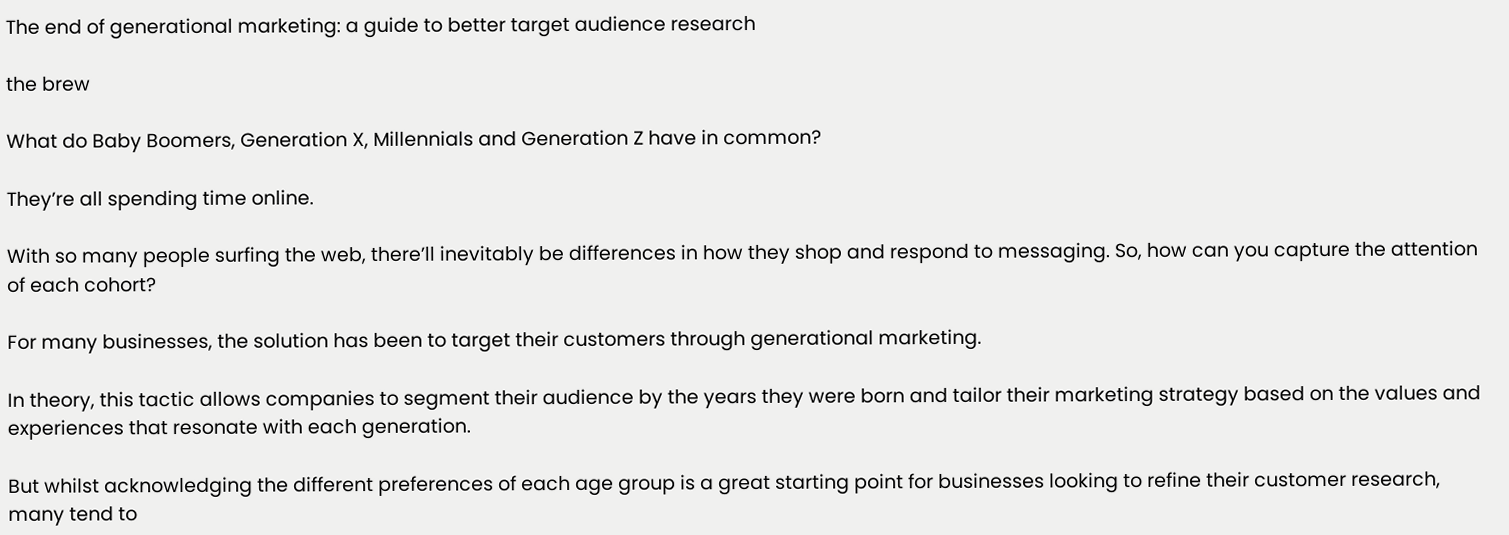The end of generational marketing: a guide to better target audience research

the brew

What do Baby Boomers, Generation X, Millennials and Generation Z have in common?

They’re all spending time online.

With so many people surfing the web, there’ll inevitably be differences in how they shop and respond to messaging. So, how can you capture the attention of each cohort?

For many businesses, the solution has been to target their customers through generational marketing.

In theory, this tactic allows companies to segment their audience by the years they were born and tailor their marketing strategy based on the values and experiences that resonate with each generation.

But whilst acknowledging the different preferences of each age group is a great starting point for businesses looking to refine their customer research, many tend to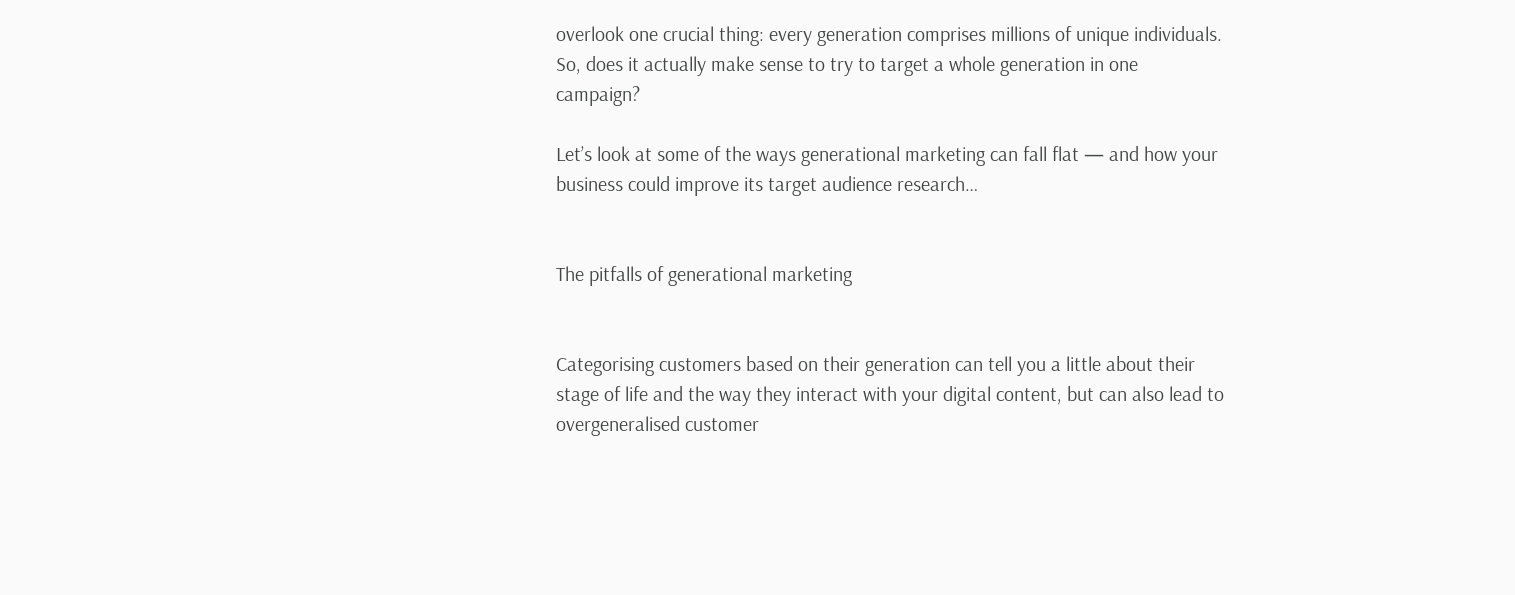overlook one crucial thing: every generation comprises millions of unique individuals. So, does it actually make sense to try to target a whole generation in one campaign?

Let’s look at some of the ways generational marketing can fall flat — and how your business could improve its target audience research…


The pitfalls of generational marketing


Categorising customers based on their generation can tell you a little about their stage of life and the way they interact with your digital content, but can also lead to overgeneralised customer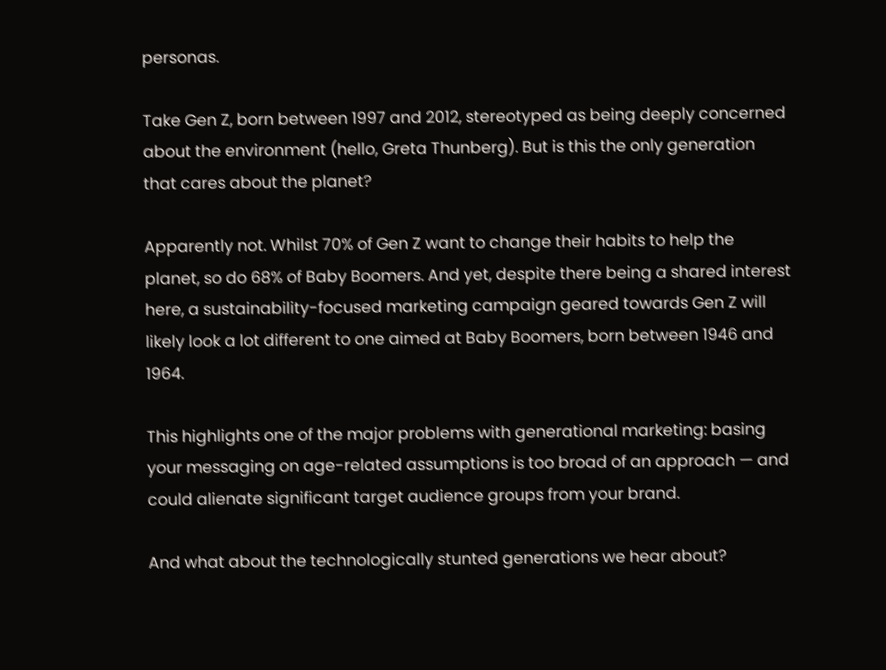personas.

Take Gen Z, born between 1997 and 2012, stereotyped as being deeply concerned about the environment (hello, Greta Thunberg). But is this the only generation that cares about the planet?

Apparently not. Whilst 70% of Gen Z want to change their habits to help the planet, so do 68% of Baby Boomers. And yet, despite there being a shared interest here, a sustainability-focused marketing campaign geared towards Gen Z will likely look a lot different to one aimed at Baby Boomers, born between 1946 and 1964.

This highlights one of the major problems with generational marketing: basing your messaging on age-related assumptions is too broad of an approach — and could alienate significant target audience groups from your brand.

And what about the technologically stunted generations we hear about?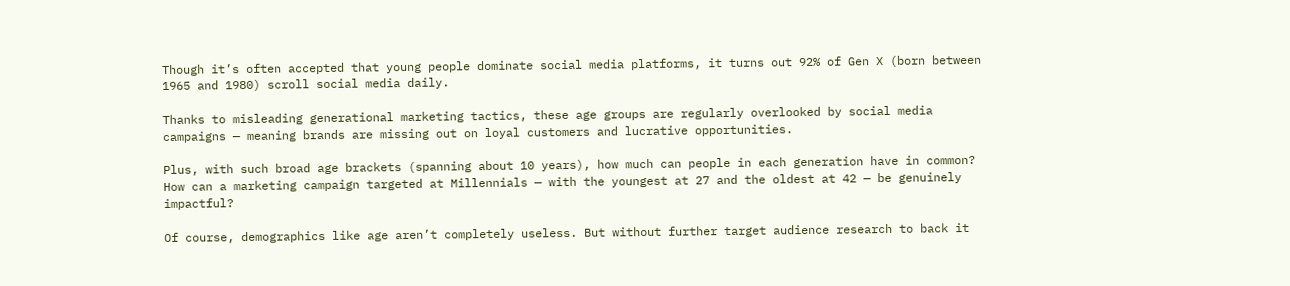Though it’s often accepted that young people dominate social media platforms, it turns out 92% of Gen X (born between 1965 and 1980) scroll social media daily.

Thanks to misleading generational marketing tactics, these age groups are regularly overlooked by social media campaigns — meaning brands are missing out on loyal customers and lucrative opportunities.

Plus, with such broad age brackets (spanning about 10 years), how much can people in each generation have in common? How can a marketing campaign targeted at Millennials — with the youngest at 27 and the oldest at 42 — be genuinely impactful?

Of course, demographics like age aren’t completely useless. But without further target audience research to back it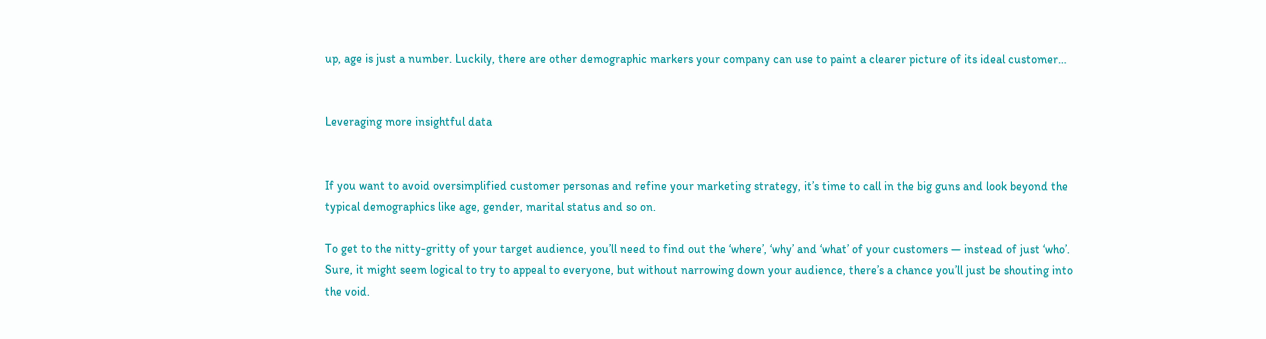up, age is just a number. Luckily, there are other demographic markers your company can use to paint a clearer picture of its ideal customer…


Leveraging more insightful data


If you want to avoid oversimplified customer personas and refine your marketing strategy, it’s time to call in the big guns and look beyond the typical demographics like age, gender, marital status and so on.

To get to the nitty-gritty of your target audience, you’ll need to find out the ‘where’, ‘why’ and ‘what’ of your customers — instead of just ‘who’. Sure, it might seem logical to try to appeal to everyone, but without narrowing down your audience, there’s a chance you’ll just be shouting into the void.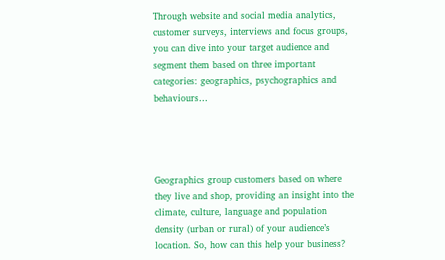Through website and social media analytics, customer surveys, interviews and focus groups, you can dive into your target audience and segment them based on three important categories: geographics, psychographics and behaviours…




Geographics group customers based on where they live and shop, providing an insight into the climate, culture, language and population density (urban or rural) of your audience’s location. So, how can this help your business?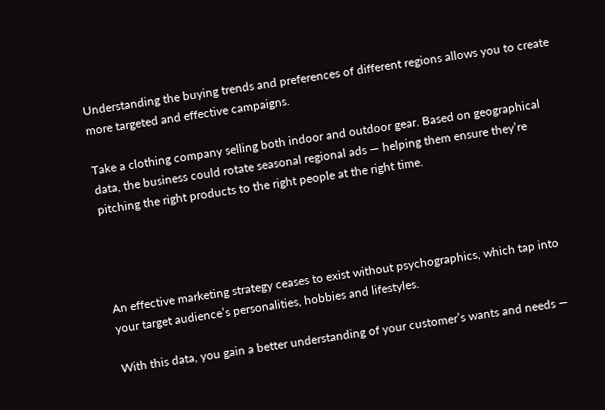Understanding the buying trends and preferences of different regions allows you to create more targeted and effective campaigns.

Take a clothing company selling both indoor and outdoor gear. Based on geographical data, the business could rotate seasonal regional ads — helping them ensure they’re pitching the right products to the right people at the right time.




An effective marketing strategy ceases to exist without psychographics, which tap into your target audience’s personalities, hobbies and lifestyles.

With this data, you gain a better understanding of your customer’s wants and needs —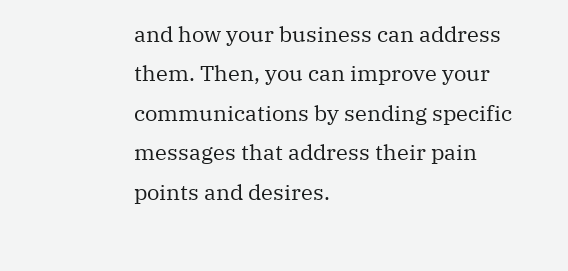and how your business can address them. Then, you can improve your communications by sending specific messages that address their pain points and desires.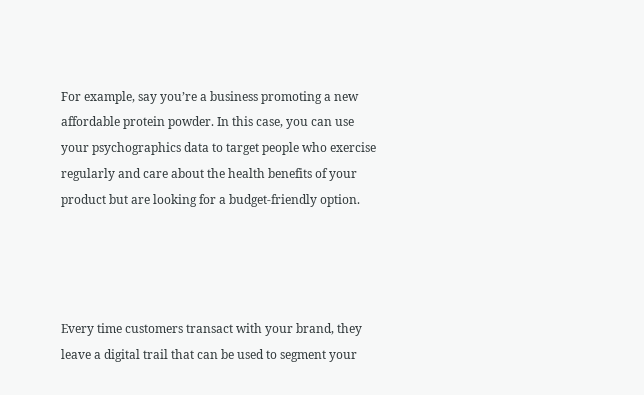For example, say you’re a business promoting a new affordable protein powder. In this case, you can use your psychographics data to target people who exercise regularly and care about the health benefits of your product but are looking for a budget-friendly option.




Every time customers transact with your brand, they leave a digital trail that can be used to segment your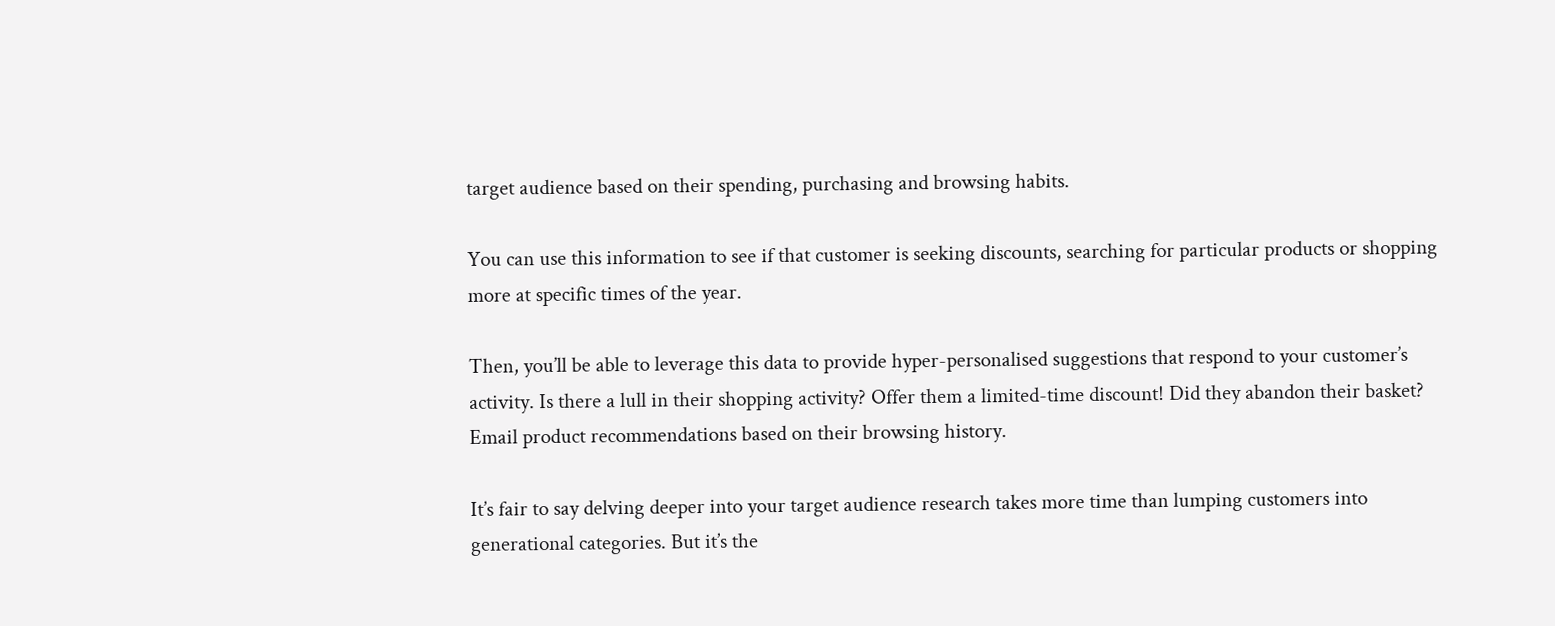target audience based on their spending, purchasing and browsing habits.

You can use this information to see if that customer is seeking discounts, searching for particular products or shopping more at specific times of the year.

Then, you’ll be able to leverage this data to provide hyper-personalised suggestions that respond to your customer’s activity. Is there a lull in their shopping activity? Offer them a limited-time discount! Did they abandon their basket? Email product recommendations based on their browsing history.

It’s fair to say delving deeper into your target audience research takes more time than lumping customers into generational categories. But it’s the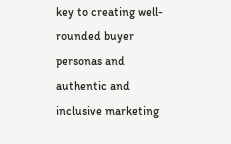key to creating well-rounded buyer personas and authentic and inclusive marketing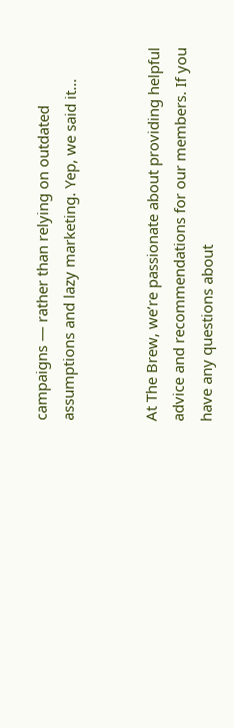campaigns — rather than relying on outdated assumptions and lazy marketing. Yep, we said it…


At The Brew, we’re passionate about providing helpful advice and recommendations for our members. If you have any questions about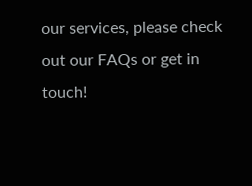our services, please check out our FAQs or get in touch!